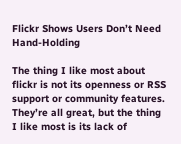Flickr Shows Users Don’t Need Hand-Holding

The thing I like most about flickr is not its openness or RSS support or community features. They’re all great, but the thing I like most is its lack of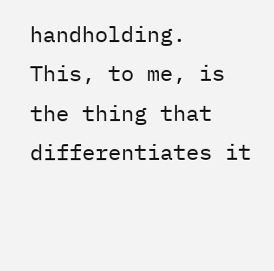handholding. This, to me, is the thing that differentiates it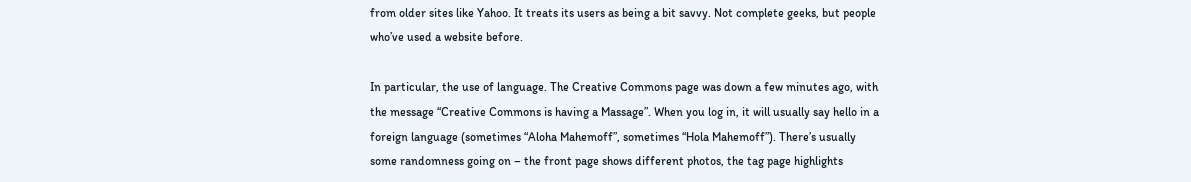from older sites like Yahoo. It treats its users as being a bit savvy. Not complete geeks, but people who’ve used a website before.

In particular, the use of language. The Creative Commons page was down a few minutes ago, with the message “Creative Commons is having a Massage”. When you log in, it will usually say hello in a foreign language (sometimes “Aloha Mahemoff”, sometimes “Hola Mahemoff”). There’s usually some randomness going on – the front page shows different photos, the tag page highlights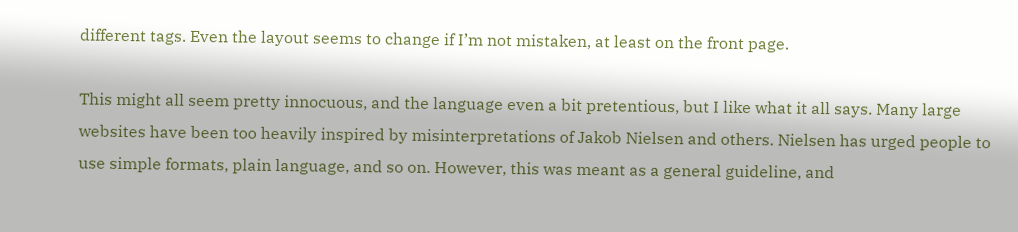different tags. Even the layout seems to change if I’m not mistaken, at least on the front page.

This might all seem pretty innocuous, and the language even a bit pretentious, but I like what it all says. Many large websites have been too heavily inspired by misinterpretations of Jakob Nielsen and others. Nielsen has urged people to use simple formats, plain language, and so on. However, this was meant as a general guideline, and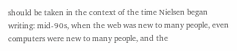should be taken in the context of the time Nielsen began writing: mid-90s, when the web was new to many people, even computers were new to many people, and the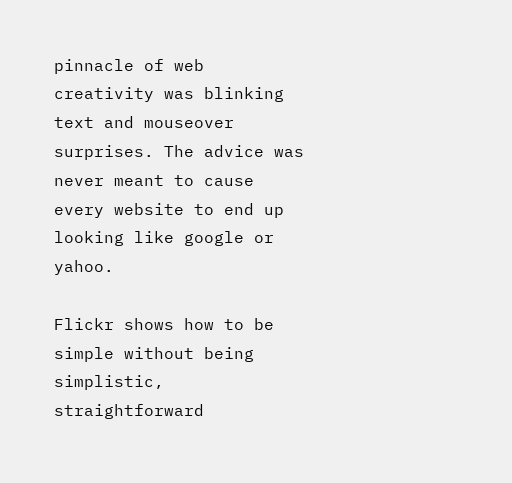pinnacle of web creativity was blinking text and mouseover surprises. The advice was never meant to cause every website to end up looking like google or yahoo.

Flickr shows how to be simple without being simplistic, straightforward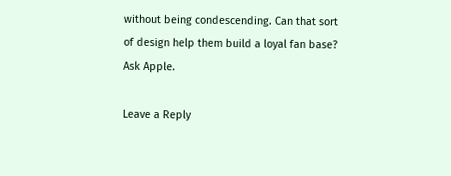without being condescending. Can that sort of design help them build a loyal fan base? Ask Apple.

Leave a Reply